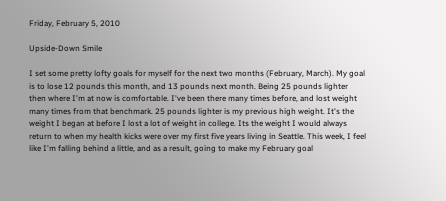Friday, February 5, 2010

Upside-Down Smile

I set some pretty lofty goals for myself for the next two months (February, March). My goal is to lose 12 pounds this month, and 13 pounds next month. Being 25 pounds lighter then where I'm at now is comfortable. I've been there many times before, and lost weight many times from that benchmark. 25 pounds lighter is my previous high weight. It's the weight I began at before I lost a lot of weight in college. Its the weight I would always return to when my health kicks were over my first five years living in Seattle. This week, I feel like I'm falling behind a little, and as a result, going to make my February goal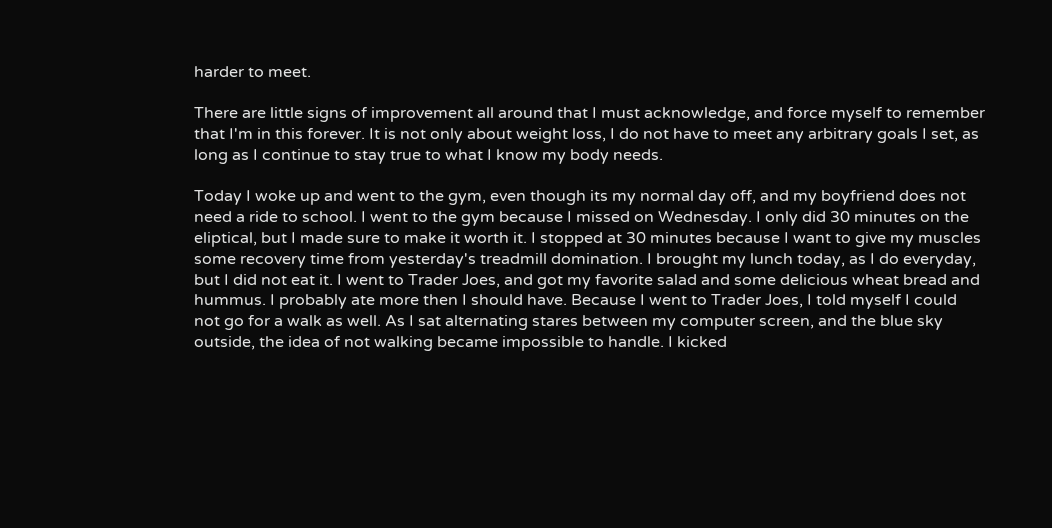harder to meet.

There are little signs of improvement all around that I must acknowledge, and force myself to remember that I'm in this forever. It is not only about weight loss, I do not have to meet any arbitrary goals I set, as long as I continue to stay true to what I know my body needs.

Today I woke up and went to the gym, even though its my normal day off, and my boyfriend does not need a ride to school. I went to the gym because I missed on Wednesday. I only did 30 minutes on the eliptical, but I made sure to make it worth it. I stopped at 30 minutes because I want to give my muscles some recovery time from yesterday's treadmill domination. I brought my lunch today, as I do everyday, but I did not eat it. I went to Trader Joes, and got my favorite salad and some delicious wheat bread and hummus. I probably ate more then I should have. Because I went to Trader Joes, I told myself I could not go for a walk as well. As I sat alternating stares between my computer screen, and the blue sky outside, the idea of not walking became impossible to handle. I kicked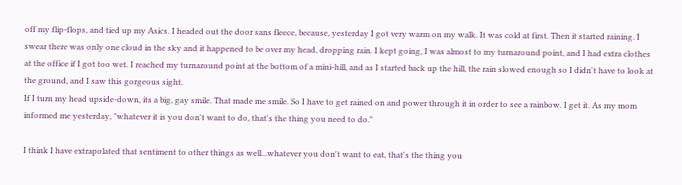off my flip-flops, and tied up my Asics. I headed out the door sans fleece, because, yesterday I got very warm on my walk. It was cold at first. Then it started raining. I swear there was only one cloud in the sky and it happened to be over my head, dropping rain. I kept going, I was almost to my turnaround point, and I had extra clothes at the office if I got too wet. I reached my turnaround point at the bottom of a mini-hill, and as I started back up the hill, the rain slowed enough so I didn't have to look at the ground, and I saw this gorgeous sight.
If I turn my head upside-down, its a big, gay smile. That made me smile. So I have to get rained on and power through it in order to see a rainbow. I get it. As my mom informed me yesterday, "whatever it is you don't want to do, that's the thing you need to do."

I think I have extrapolated that sentiment to other things as well...whatever you don't want to eat, that's the thing you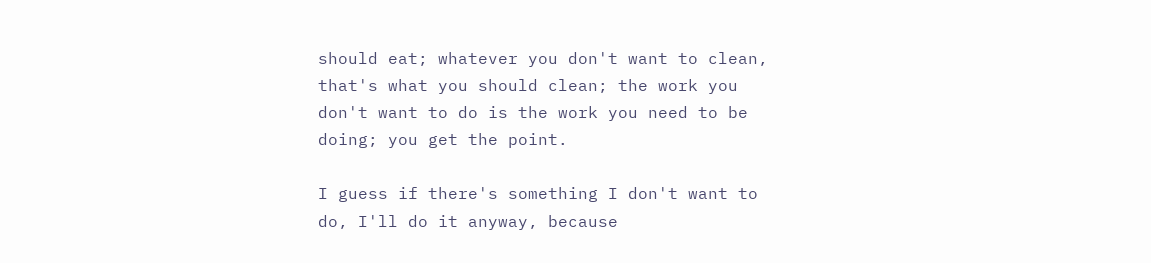should eat; whatever you don't want to clean, that's what you should clean; the work you don't want to do is the work you need to be doing; you get the point.

I guess if there's something I don't want to do, I'll do it anyway, because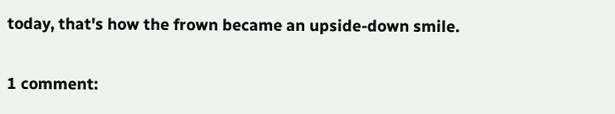today, that's how the frown became an upside-down smile.

1 comment: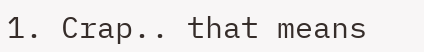1. Crap.. that means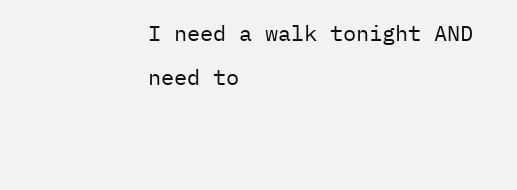I need a walk tonight AND need to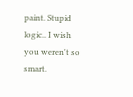paint. Stupid logic.. I wish you weren't so smart.